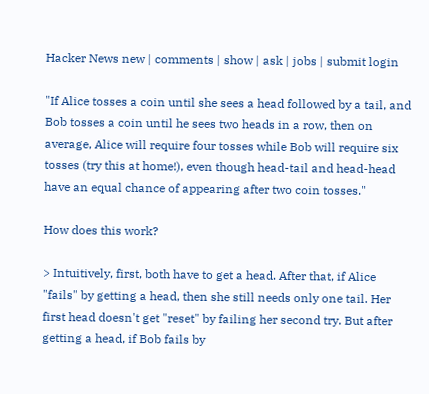Hacker News new | comments | show | ask | jobs | submit login

"If Alice tosses a coin until she sees a head followed by a tail, and Bob tosses a coin until he sees two heads in a row, then on average, Alice will require four tosses while Bob will require six tosses (try this at home!), even though head-tail and head-head have an equal chance of appearing after two coin tosses."

How does this work?

> Intuitively, first, both have to get a head. After that, if Alice "fails" by getting a head, then she still needs only one tail. Her first head doesn't get "reset" by failing her second try. But after getting a head, if Bob fails by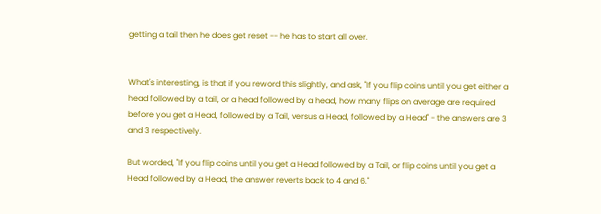getting a tail then he does get reset -- he has to start all over.


What's interesting, is that if you reword this slightly, and ask, "If you flip coins until you get either a head followed by a tail, or a head followed by a head, how many flips on average are required before you get a Head, followed by a Tail, versus a Head, followed by a Head" - the answers are 3 and 3 respectively.

But worded, "If you flip coins until you get a Head followed by a Tail, or flip coins until you get a Head followed by a Head, the answer reverts back to 4 and 6."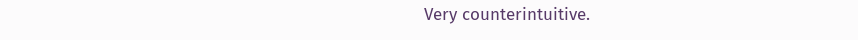Very counterintuitive.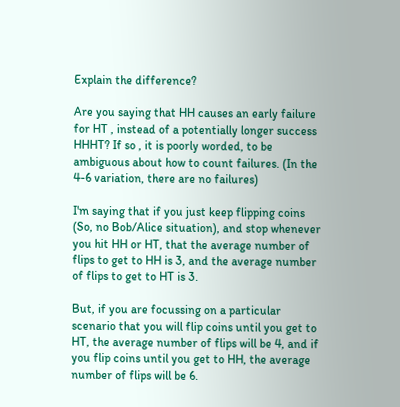Explain the difference?

Are you saying that HH causes an early failure for HT , instead of a potentially longer success HHHT? If so , it is poorly worded, to be ambiguous about how to count failures. (In the 4-6 variation, there are no failures)

I'm saying that if you just keep flipping coins (So, no Bob/Alice situation), and stop whenever you hit HH or HT, that the average number of flips to get to HH is 3, and the average number of flips to get to HT is 3.

But, if you are focussing on a particular scenario that you will flip coins until you get to HT, the average number of flips will be 4, and if you flip coins until you get to HH, the average number of flips will be 6.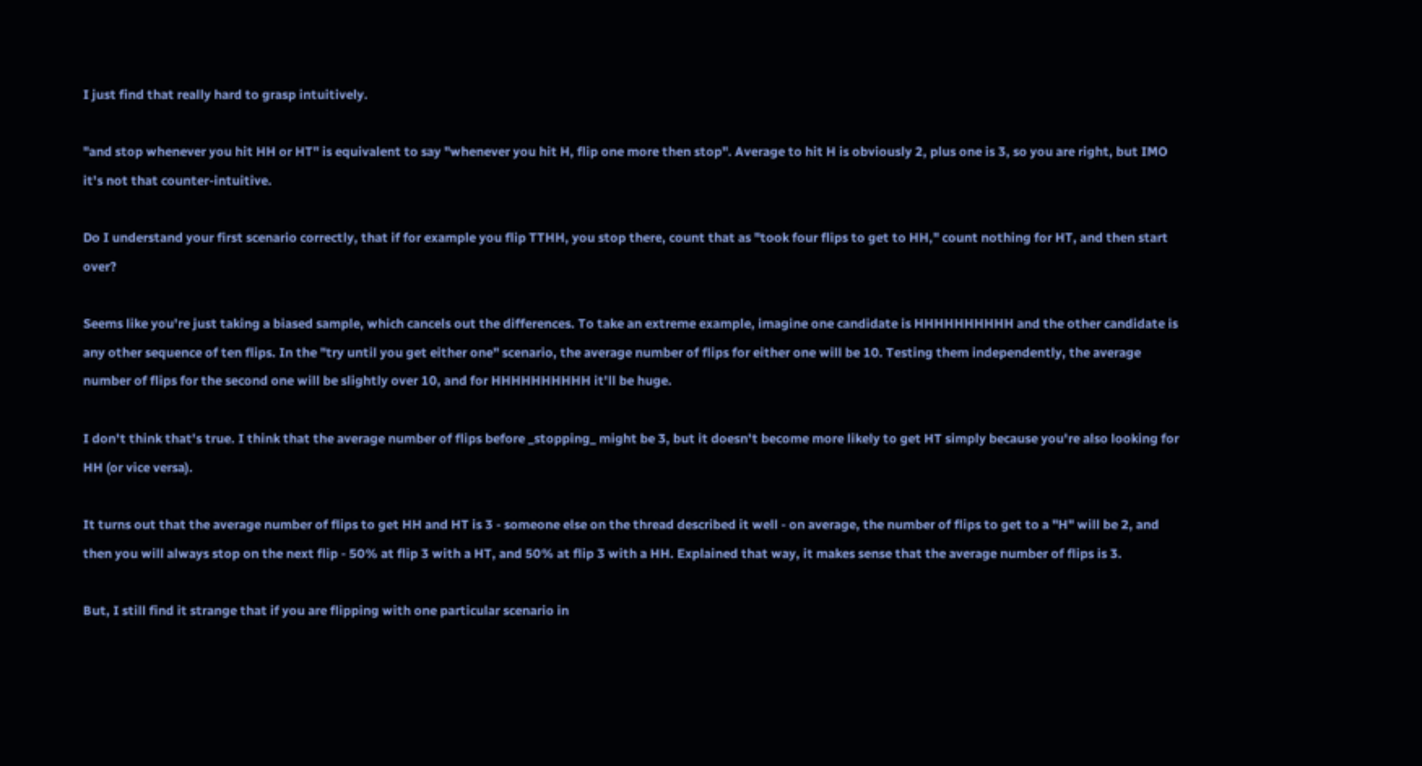I just find that really hard to grasp intuitively.

"and stop whenever you hit HH or HT" is equivalent to say "whenever you hit H, flip one more then stop". Average to hit H is obviously 2, plus one is 3, so you are right, but IMO it's not that counter-intuitive.

Do I understand your first scenario correctly, that if for example you flip TTHH, you stop there, count that as "took four flips to get to HH," count nothing for HT, and then start over?

Seems like you're just taking a biased sample, which cancels out the differences. To take an extreme example, imagine one candidate is HHHHHHHHHH and the other candidate is any other sequence of ten flips. In the "try until you get either one" scenario, the average number of flips for either one will be 10. Testing them independently, the average number of flips for the second one will be slightly over 10, and for HHHHHHHHHH it'll be huge.

I don't think that's true. I think that the average number of flips before _stopping_ might be 3, but it doesn't become more likely to get HT simply because you're also looking for HH (or vice versa).

It turns out that the average number of flips to get HH and HT is 3 - someone else on the thread described it well - on average, the number of flips to get to a "H" will be 2, and then you will always stop on the next flip - 50% at flip 3 with a HT, and 50% at flip 3 with a HH. Explained that way, it makes sense that the average number of flips is 3.

But, I still find it strange that if you are flipping with one particular scenario in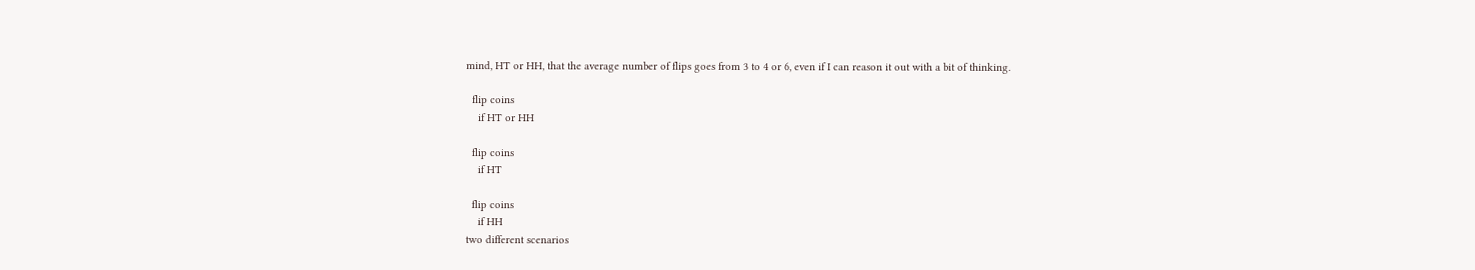mind, HT or HH, that the average number of flips goes from 3 to 4 or 6, even if I can reason it out with a bit of thinking.

  flip coins
    if HT or HH

  flip coins
    if HT

  flip coins
    if HH
two different scenarios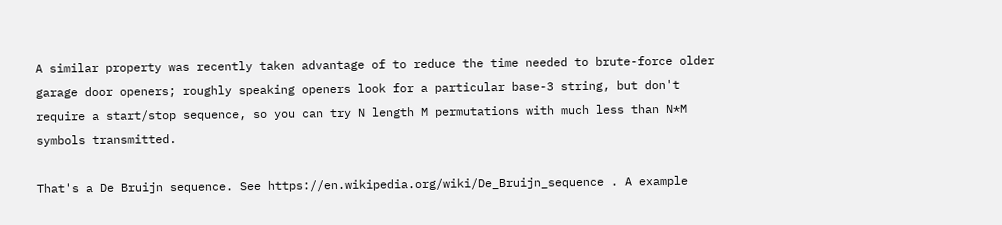A similar property was recently taken advantage of to reduce the time needed to brute-force older garage door openers; roughly speaking openers look for a particular base-3 string, but don't require a start/stop sequence, so you can try N length M permutations with much less than N*M symbols transmitted.

That's a De Bruijn sequence. See https://en.wikipedia.org/wiki/De_Bruijn_sequence . A example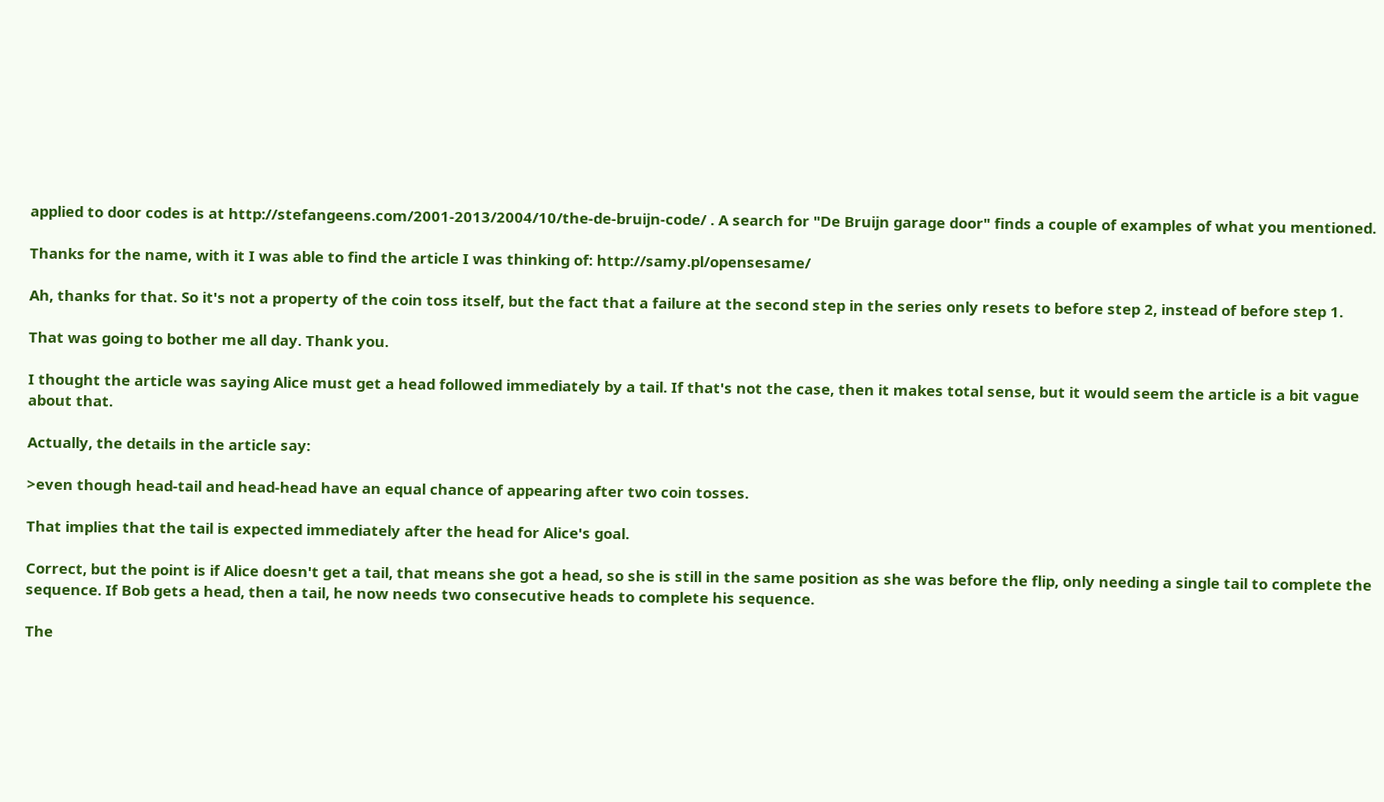applied to door codes is at http://stefangeens.com/2001-2013/2004/10/the-de-bruijn-code/ . A search for "De Bruijn garage door" finds a couple of examples of what you mentioned.

Thanks for the name, with it I was able to find the article I was thinking of: http://samy.pl/opensesame/

Ah, thanks for that. So it's not a property of the coin toss itself, but the fact that a failure at the second step in the series only resets to before step 2, instead of before step 1.

That was going to bother me all day. Thank you.

I thought the article was saying Alice must get a head followed immediately by a tail. If that's not the case, then it makes total sense, but it would seem the article is a bit vague about that.

Actually, the details in the article say:

>even though head-tail and head-head have an equal chance of appearing after two coin tosses.

That implies that the tail is expected immediately after the head for Alice's goal.

Correct, but the point is if Alice doesn't get a tail, that means she got a head, so she is still in the same position as she was before the flip, only needing a single tail to complete the sequence. If Bob gets a head, then a tail, he now needs two consecutive heads to complete his sequence.

The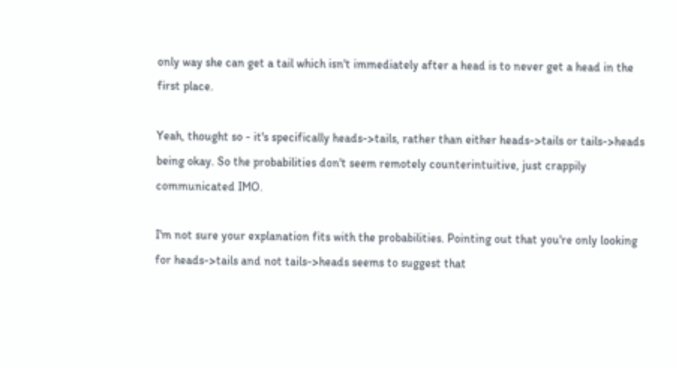only way she can get a tail which isn't immediately after a head is to never get a head in the first place.

Yeah, thought so - it's specifically heads->tails, rather than either heads->tails or tails->heads being okay. So the probabilities don't seem remotely counterintuitive, just crappily communicated IMO.

I'm not sure your explanation fits with the probabilities. Pointing out that you're only looking for heads->tails and not tails->heads seems to suggest that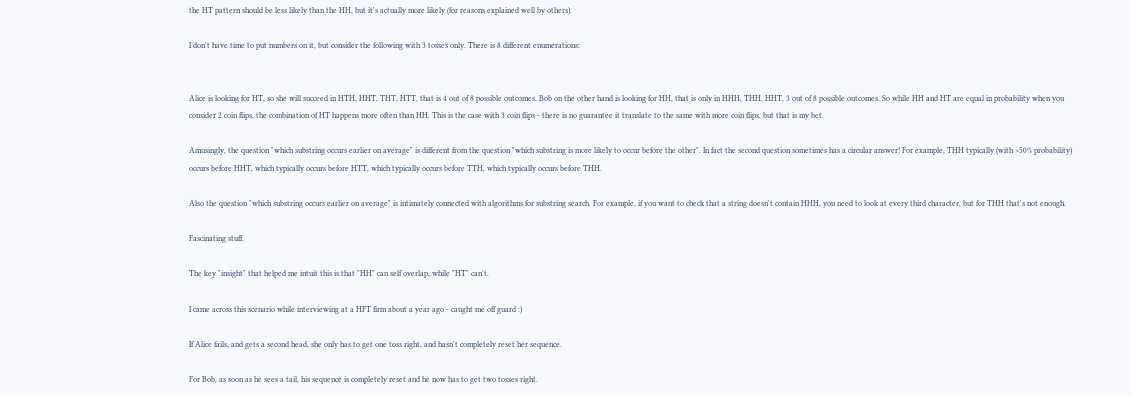the HT pattern should be less likely than the HH, but it's actually more likely (for reasons explained well by others).

I don't have time to put numbers on it, but consider the following with 3 tosses only. There is 8 different enumerations:


Alice is looking for HT, so she will succeed in HTH, HHT, THT, HTT, that is 4 out of 8 possible outcomes. Bob on the other hand is looking for HH, that is only in HHH, THH, HHT, 3 out of 8 possible outcomes. So while HH and HT are equal in probability when you consider 2 coin flips, the combination of HT happens more often than HH. This is the case with 3 coin flips - there is no guarantee it translate to the same with more coin flips, but that is my bet.

Amusingly, the question "which substring occurs earlier on average" is different from the question "which substring is more likely to occur before the other". In fact the second question sometimes has a circular answer! For example, THH typically (with >50% probability) occurs before HHT, which typically occurs before HTT, which typically occurs before TTH, which typically occurs before THH.

Also the question "which substring occurs earlier on average" is intimately connected with algorithms for substring search. For example, if you want to check that a string doesn't contain HHH, you need to look at every third character, but for THH that's not enough.

Fascinating stuff.

The key "insight" that helped me intuit this is that "HH" can self overlap, while "HT" can't.

I came across this scenario while interviewing at a HFT firm about a year ago - caught me off guard :)

If Alice fails, and gets a second head, she only has to get one toss right, and hasn't completely reset her sequence.

For Bob, as soon as he sees a tail, his sequence is completely reset and he now has to get two tosses right.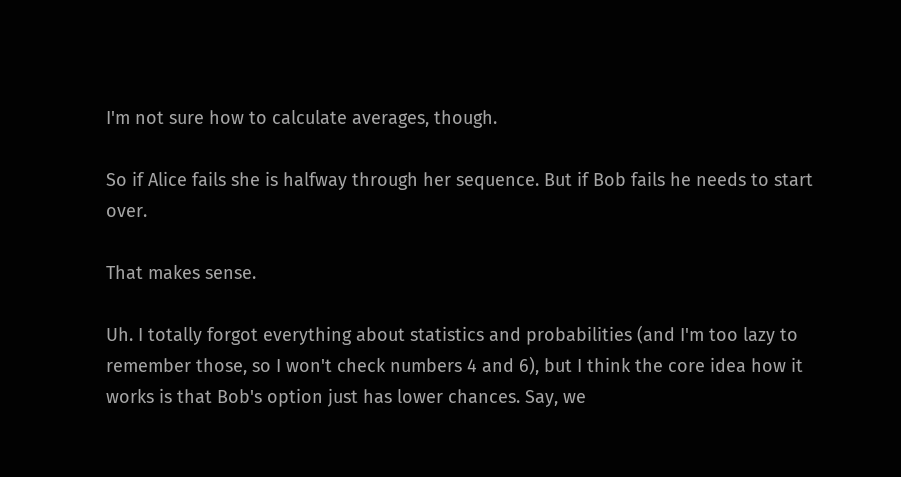I'm not sure how to calculate averages, though.

So if Alice fails she is halfway through her sequence. But if Bob fails he needs to start over.

That makes sense.

Uh. I totally forgot everything about statistics and probabilities (and I'm too lazy to remember those, so I won't check numbers 4 and 6), but I think the core idea how it works is that Bob's option just has lower chances. Say, we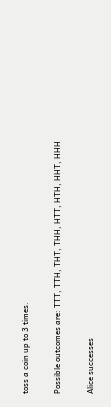toss a coin up to 3 times.

Possible outcomes are: TTT, TTH, THT, THH, HTT, HTH, HHT, HHH

Alice successes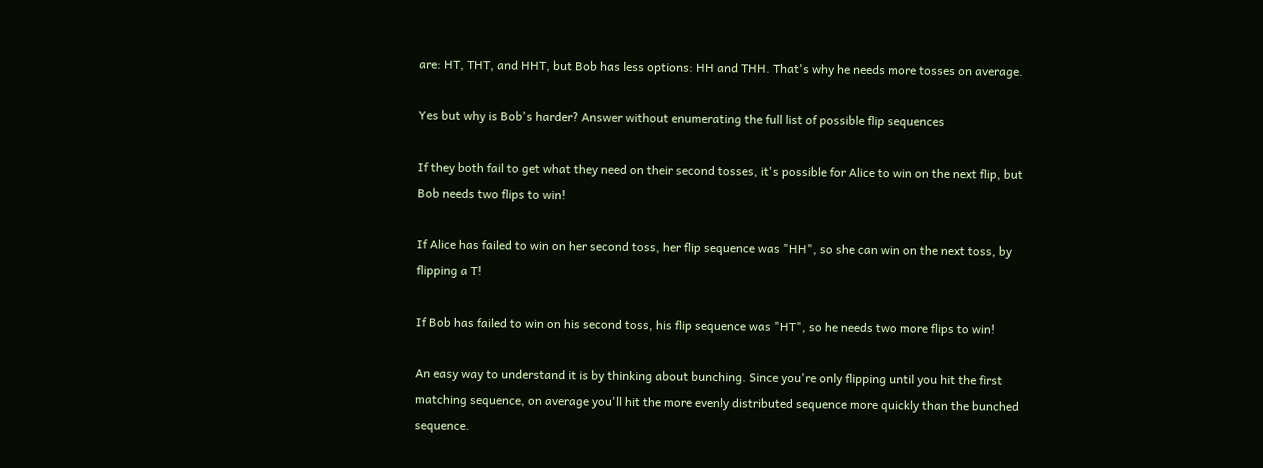are: HT, THT, and HHT, but Bob has less options: HH and THH. That's why he needs more tosses on average.

Yes but why is Bob's harder? Answer without enumerating the full list of possible flip sequences

If they both fail to get what they need on their second tosses, it's possible for Alice to win on the next flip, but Bob needs two flips to win!

If Alice has failed to win on her second toss, her flip sequence was "HH", so she can win on the next toss, by flipping a T!

If Bob has failed to win on his second toss, his flip sequence was "HT", so he needs two more flips to win!

An easy way to understand it is by thinking about bunching. Since you're only flipping until you hit the first matching sequence, on average you'll hit the more evenly distributed sequence more quickly than the bunched sequence.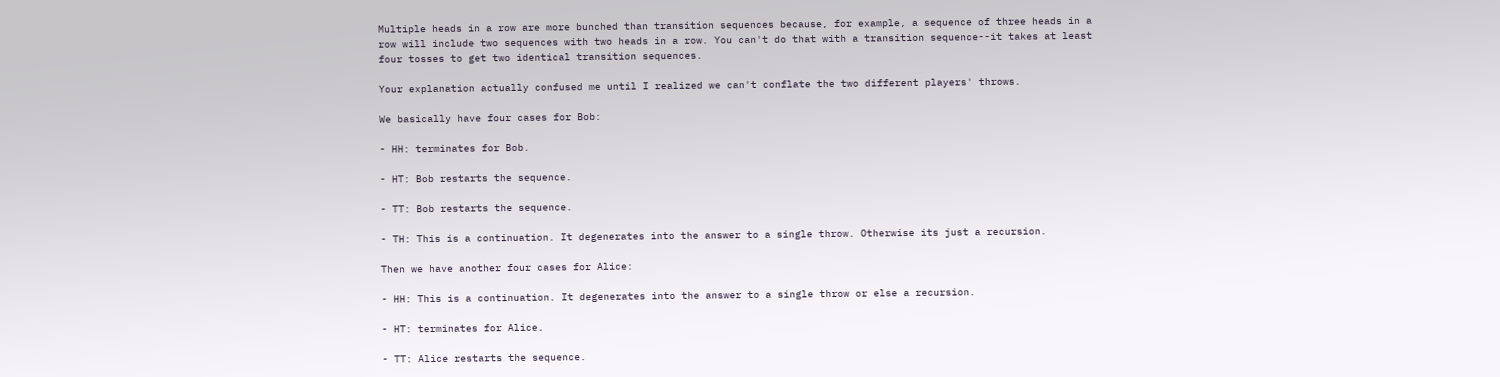Multiple heads in a row are more bunched than transition sequences because, for example, a sequence of three heads in a row will include two sequences with two heads in a row. You can't do that with a transition sequence--it takes at least four tosses to get two identical transition sequences.

Your explanation actually confused me until I realized we can't conflate the two different players' throws.

We basically have four cases for Bob:

- HH: terminates for Bob.

- HT: Bob restarts the sequence.

- TT: Bob restarts the sequence.

- TH: This is a continuation. It degenerates into the answer to a single throw. Otherwise its just a recursion.

Then we have another four cases for Alice:

- HH: This is a continuation. It degenerates into the answer to a single throw or else a recursion.

- HT: terminates for Alice.

- TT: Alice restarts the sequence.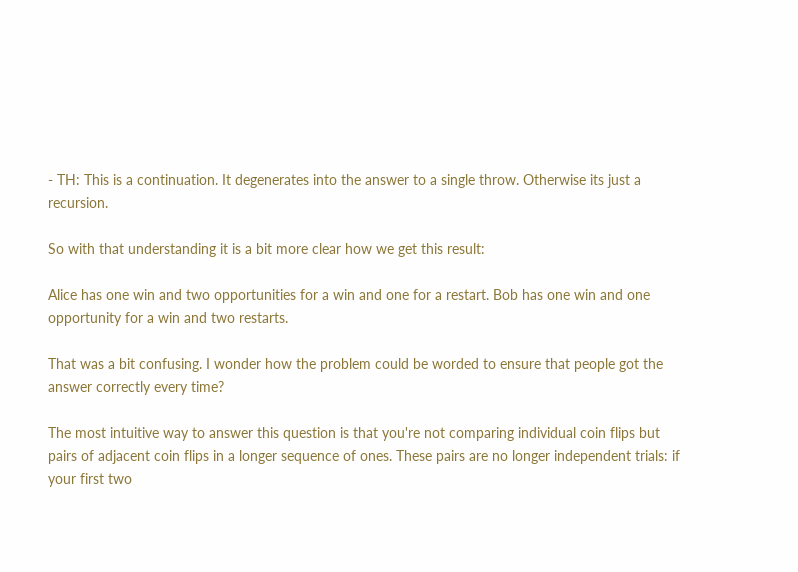- TH: This is a continuation. It degenerates into the answer to a single throw. Otherwise its just a recursion.

So with that understanding it is a bit more clear how we get this result:

Alice has one win and two opportunities for a win and one for a restart. Bob has one win and one opportunity for a win and two restarts.

That was a bit confusing. I wonder how the problem could be worded to ensure that people got the answer correctly every time?

The most intuitive way to answer this question is that you're not comparing individual coin flips but pairs of adjacent coin flips in a longer sequence of ones. These pairs are no longer independent trials: if your first two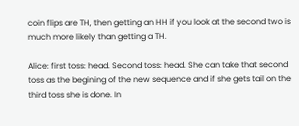coin flips are TH, then getting an HH if you look at the second two is much more likely than getting a TH.

Alice: first toss: head. Second toss: head. She can take that second toss as the begining of the new sequence and if she gets tail on the third toss she is done. In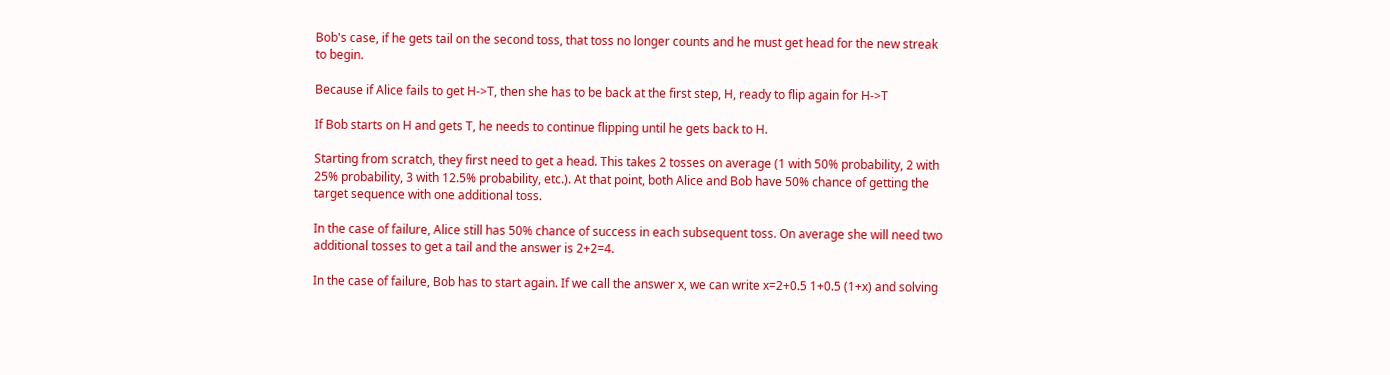Bob's case, if he gets tail on the second toss, that toss no longer counts and he must get head for the new streak to begin.

Because if Alice fails to get H->T, then she has to be back at the first step, H, ready to flip again for H->T

If Bob starts on H and gets T, he needs to continue flipping until he gets back to H.

Starting from scratch, they first need to get a head. This takes 2 tosses on average (1 with 50% probability, 2 with 25% probability, 3 with 12.5% probability, etc.). At that point, both Alice and Bob have 50% chance of getting the target sequence with one additional toss.

In the case of failure, Alice still has 50% chance of success in each subsequent toss. On average she will need two additional tosses to get a tail and the answer is 2+2=4.

In the case of failure, Bob has to start again. If we call the answer x, we can write x=2+0.5 1+0.5 (1+x) and solving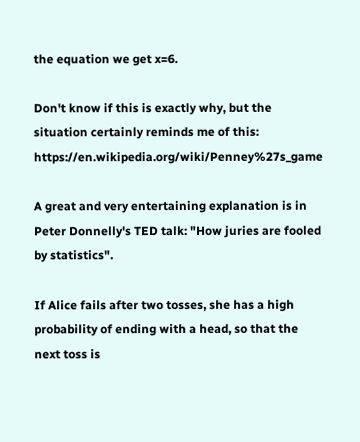the equation we get x=6.

Don't know if this is exactly why, but the situation certainly reminds me of this: https://en.wikipedia.org/wiki/Penney%27s_game

A great and very entertaining explanation is in Peter Donnelly's TED talk: "How juries are fooled by statistics".

If Alice fails after two tosses, she has a high probability of ending with a head, so that the next toss is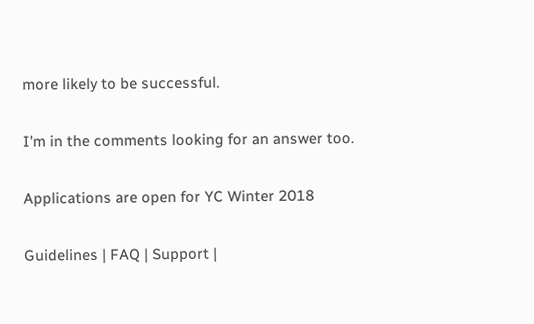more likely to be successful.

I'm in the comments looking for an answer too.

Applications are open for YC Winter 2018

Guidelines | FAQ | Support |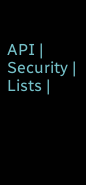API | Security | Lists |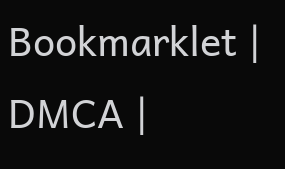Bookmarklet | DMCA |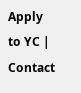Apply to YC | Contact